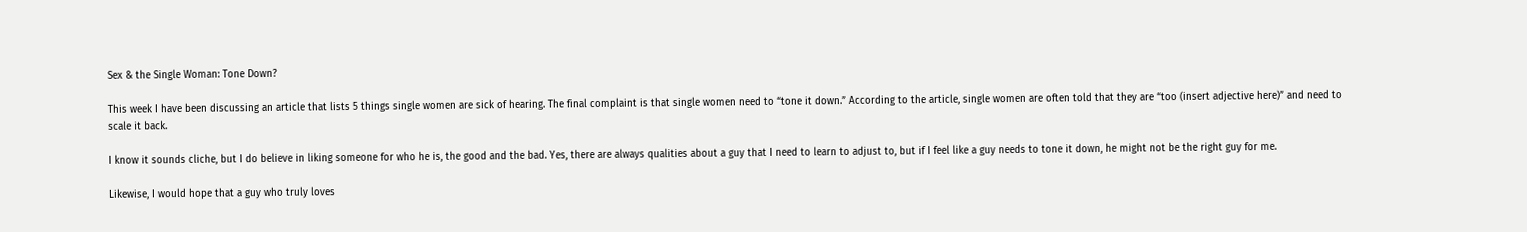Sex & the Single Woman: Tone Down?

This week I have been discussing an article that lists 5 things single women are sick of hearing. The final complaint is that single women need to “tone it down.” According to the article, single women are often told that they are “too (insert adjective here)” and need to scale it back.

I know it sounds cliche, but I do believe in liking someone for who he is, the good and the bad. Yes, there are always qualities about a guy that I need to learn to adjust to, but if I feel like a guy needs to tone it down, he might not be the right guy for me.

Likewise, I would hope that a guy who truly loves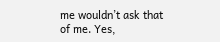me wouldn’t ask that of me. Yes,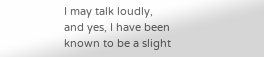I may talk loudly, and yes, I have been known to be a slight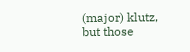(major) klutz, but those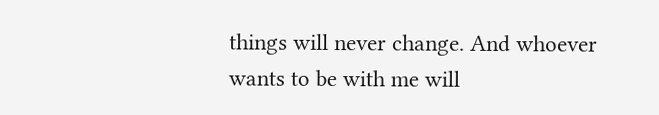things will never change. And whoever wants to be with me will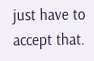just have to accept that.